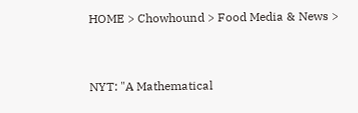HOME > Chowhound > Food Media & News >


NYT: "A Mathematical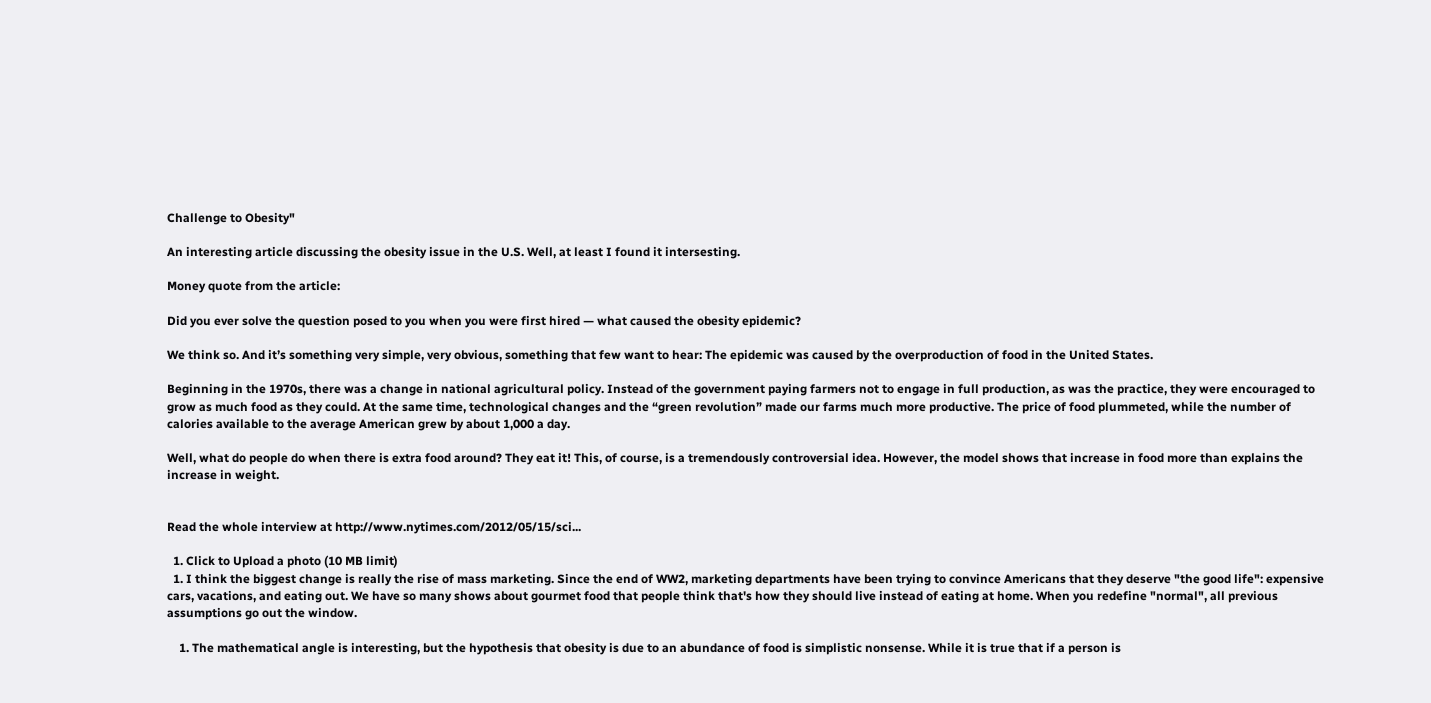Challenge to Obesity"

An interesting article discussing the obesity issue in the U.S. Well, at least I found it intersesting.

Money quote from the article:

Did you ever solve the question posed to you when you were first hired — what caused the obesity epidemic?

We think so. And it’s something very simple, very obvious, something that few want to hear: The epidemic was caused by the overproduction of food in the United States.

Beginning in the 1970s, there was a change in national agricultural policy. Instead of the government paying farmers not to engage in full production, as was the practice, they were encouraged to grow as much food as they could. At the same time, technological changes and the “green revolution” made our farms much more productive. The price of food plummeted, while the number of calories available to the average American grew by about 1,000 a day.

Well, what do people do when there is extra food around? They eat it! This, of course, is a tremendously controversial idea. However, the model shows that increase in food more than explains the increase in weight.


Read the whole interview at http://www.nytimes.com/2012/05/15/sci...

  1. Click to Upload a photo (10 MB limit)
  1. I think the biggest change is really the rise of mass marketing. Since the end of WW2, marketing departments have been trying to convince Americans that they deserve "the good life": expensive cars, vacations, and eating out. We have so many shows about gourmet food that people think that's how they should live instead of eating at home. When you redefine "normal", all previous assumptions go out the window.

    1. The mathematical angle is interesting, but the hypothesis that obesity is due to an abundance of food is simplistic nonsense. While it is true that if a person is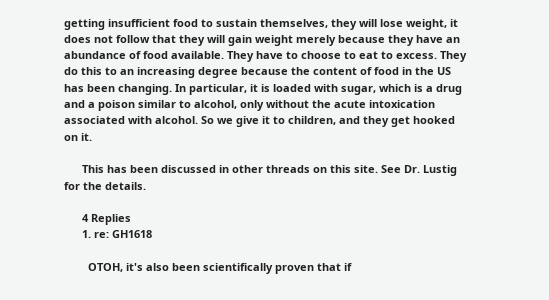getting insufficient food to sustain themselves, they will lose weight, it does not follow that they will gain weight merely because they have an abundance of food available. They have to choose to eat to excess. They do this to an increasing degree because the content of food in the US has been changing. In particular, it is loaded with sugar, which is a drug and a poison similar to alcohol, only without the acute intoxication associated with alcohol. So we give it to children, and they get hooked on it.

      This has been discussed in other threads on this site. See Dr. Lustig for the details.

      4 Replies
      1. re: GH1618

        OTOH, it's also been scientifically proven that if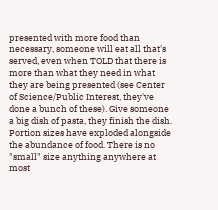presented with more food than necessary, someone will eat all that's served, even when TOLD that there is more than what they need in what they are being presented (see Center of Science/Public Interest, they've done a bunch of these). Give someone a big dish of pasta, they finish the dish. Portion sizes have exploded alongside the abundance of food. There is no "small" size anything anywhere at most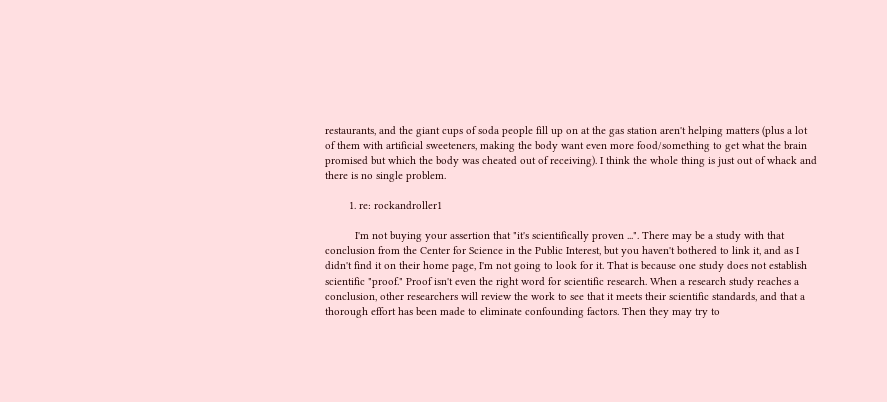restaurants, and the giant cups of soda people fill up on at the gas station aren't helping matters (plus a lot of them with artificial sweeteners, making the body want even more food/something to get what the brain promised but which the body was cheated out of receiving). I think the whole thing is just out of whack and there is no single problem.

        1. re: rockandroller1

          I'm not buying your assertion that "it's scientifically proven ...". There may be a study with that conclusion from the Center for Science in the Public Interest, but you haven't bothered to link it, and as I didn't find it on their home page, I'm not going to look for it. That is because one study does not establish scientific "proof." Proof isn't even the right word for scientific research. When a research study reaches a conclusion, other researchers will review the work to see that it meets their scientific standards, and that a thorough effort has been made to eliminate confounding factors. Then they may try to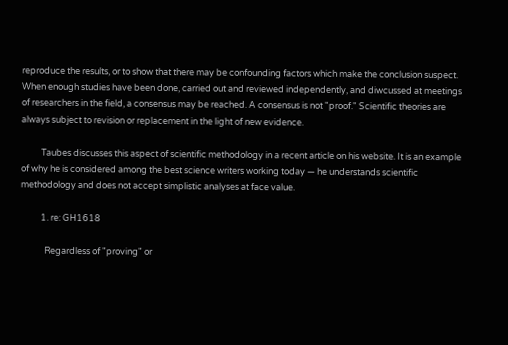reproduce the results, or to show that there may be confounding factors which make the conclusion suspect. When enough studies have been done, carried out and reviewed independently, and diwcussed at meetings of researchers in the field, a consensus may be reached. A consensus is not "proof." Scientific theories are always subject to revision or replacement in the light of new evidence.

          Taubes discusses this aspect of scientific methodology in a recent article on his website. It is an example of why he is considered among the best science writers working today — he understands scientific methodology and does not accept simplistic analyses at face value.

          1. re: GH1618

            Regardless of "proving" or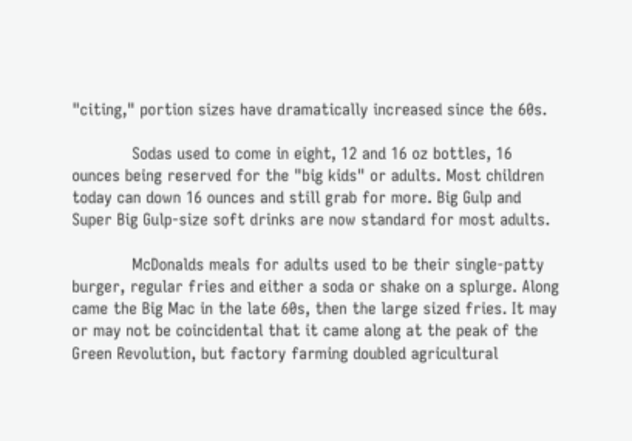"citing," portion sizes have dramatically increased since the 60s.

            Sodas used to come in eight, 12 and 16 oz bottles, 16 ounces being reserved for the "big kids" or adults. Most children today can down 16 ounces and still grab for more. Big Gulp and Super Big Gulp-size soft drinks are now standard for most adults.

            McDonalds meals for adults used to be their single-patty burger, regular fries and either a soda or shake on a splurge. Along came the Big Mac in the late 60s, then the large sized fries. It may or may not be coincidental that it came along at the peak of the Green Revolution, but factory farming doubled agricultural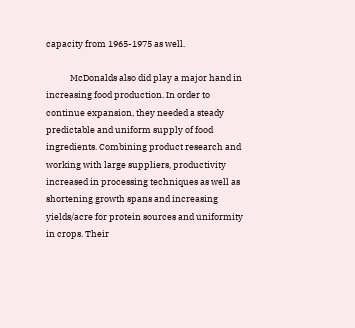capacity from 1965-1975 as well.

            McDonalds also did play a major hand in increasing food production. In order to continue expansion, they needed a steady predictable and uniform supply of food ingredients. Combining product research and working with large suppliers, productivity increased in processing techniques as well as shortening growth spans and increasing yields/acre for protein sources and uniformity in crops. Their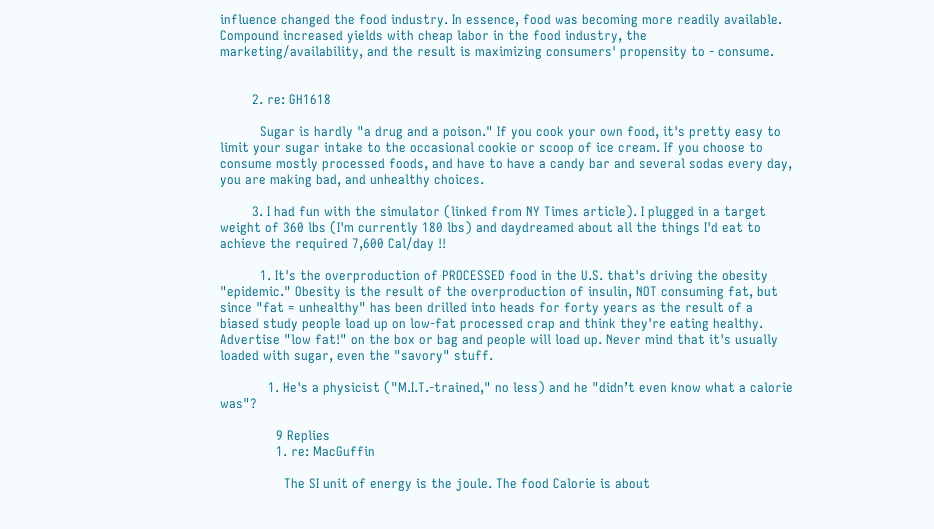influence changed the food industry. In essence, food was becoming more readily available. Compound increased yields with cheap labor in the food industry, the marketing/availability, and the result is maximizing consumers' propensity to - consume.


        2. re: GH1618

          Sugar is hardly "a drug and a poison." If you cook your own food, it's pretty easy to limit your sugar intake to the occasional cookie or scoop of ice cream. If you choose to consume mostly processed foods, and have to have a candy bar and several sodas every day, you are making bad, and unhealthy choices.

        3. I had fun with the simulator (linked from NY Times article). I plugged in a target weight of 360 lbs (I'm currently 180 lbs) and daydreamed about all the things I'd eat to achieve the required 7,600 Cal/day !!

          1. It's the overproduction of PROCESSED food in the U.S. that's driving the obesity "epidemic." Obesity is the result of the overproduction of insulin, NOT consuming fat, but since "fat = unhealthy" has been drilled into heads for forty years as the result of a biased study people load up on low-fat processed crap and think they're eating healthy. Advertise "low fat!" on the box or bag and people will load up. Never mind that it's usually loaded with sugar, even the "savory" stuff.

            1. He's a physicist ("M.I.T.-trained," no less) and he "didn’t even know what a calorie was"?

              9 Replies
              1. re: MacGuffin

                The SI unit of energy is the joule. The food Calorie is about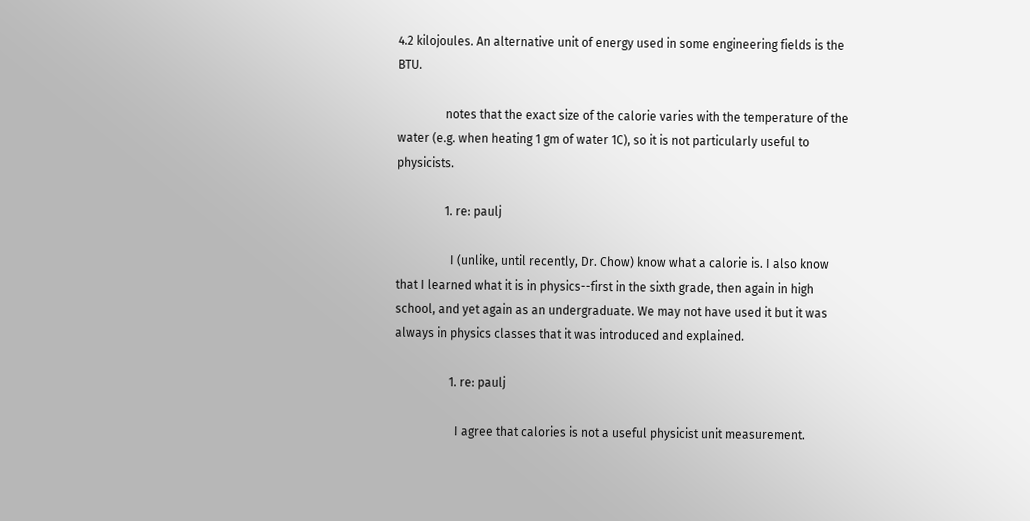4.2 kilojoules. An alternative unit of energy used in some engineering fields is the BTU.

                notes that the exact size of the calorie varies with the temperature of the water (e.g. when heating 1 gm of water 1C), so it is not particularly useful to physicists.

                1. re: paulj

                  I (unlike, until recently, Dr. Chow) know what a calorie is. I also know that I learned what it is in physics--first in the sixth grade, then again in high school, and yet again as an undergraduate. We may not have used it but it was always in physics classes that it was introduced and explained.

                  1. re: paulj

                    I agree that calories is not a useful physicist unit measurement.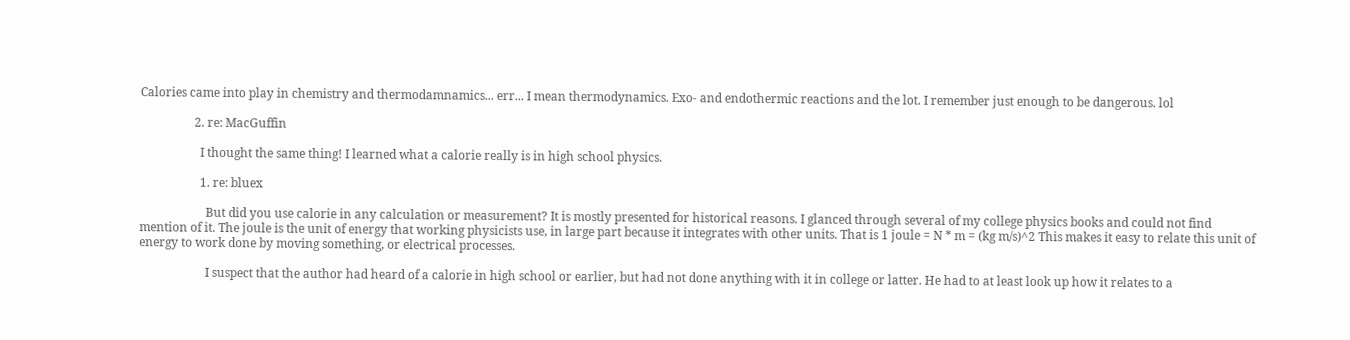Calories came into play in chemistry and thermodamnamics... err... I mean thermodynamics. Exo- and endothermic reactions and the lot. I remember just enough to be dangerous. lol

                  2. re: MacGuffin

                    I thought the same thing! I learned what a calorie really is in high school physics.

                    1. re: bluex

                      But did you use calorie in any calculation or measurement? It is mostly presented for historical reasons. I glanced through several of my college physics books and could not find mention of it. The joule is the unit of energy that working physicists use, in large part because it integrates with other units. That is 1 joule = N * m = (kg m/s)^2 This makes it easy to relate this unit of energy to work done by moving something, or electrical processes.

                      I suspect that the author had heard of a calorie in high school or earlier, but had not done anything with it in college or latter. He had to at least look up how it relates to a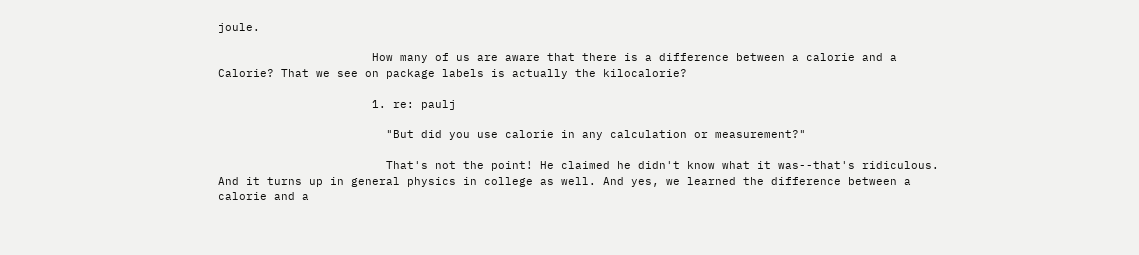joule.

                      How many of us are aware that there is a difference between a calorie and a Calorie? That we see on package labels is actually the kilocalorie?

                      1. re: paulj

                        "But did you use calorie in any calculation or measurement?"

                        That's not the point! He claimed he didn't know what it was--that's ridiculous. And it turns up in general physics in college as well. And yes, we learned the difference between a calorie and a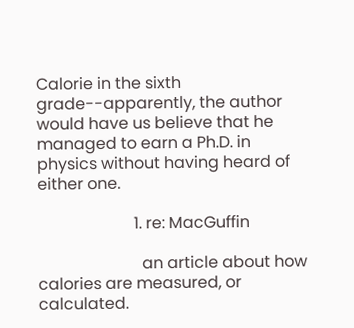Calorie in the sixth grade--apparently, the author would have us believe that he managed to earn a Ph.D. in physics without having heard of either one.

                        1. re: MacGuffin

                          an article about how calories are measured, or calculated.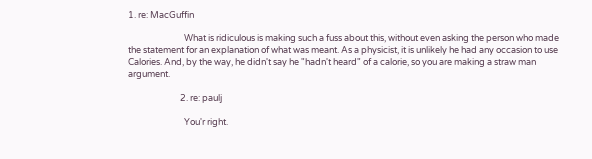1. re: MacGuffin

                            What is ridiculous is making such a fuss about this, without even asking the person who made the statement for an explanation of what was meant. As a physicist, it is unlikely he had any occasion to use Calories. And, by the way, he didn't say he "hadn't heard" of a calorie, so you are making a straw man argument.

                          2. re: paulj

                            You'r right.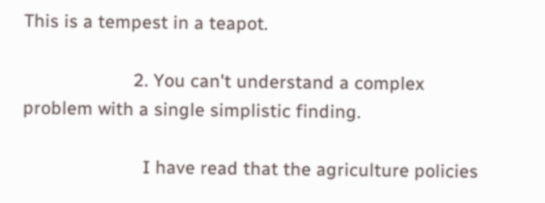This is a tempest in a teapot.

                      2. You can't understand a complex problem with a single simplistic finding.

                        I have read that the agriculture policies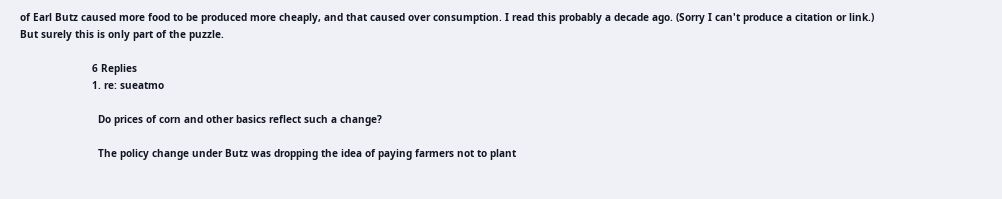of Earl Butz caused more food to be produced more cheaply, and that caused over consumption. I read this probably a decade ago. (Sorry I can't produce a citation or link.) But surely this is only part of the puzzle.

                        6 Replies
                        1. re: sueatmo

                          Do prices of corn and other basics reflect such a change?

                          The policy change under Butz was dropping the idea of paying farmers not to plant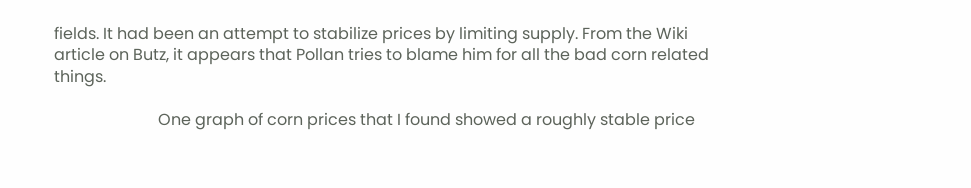fields. It had been an attempt to stabilize prices by limiting supply. From the Wiki article on Butz, it appears that Pollan tries to blame him for all the bad corn related things.

                          One graph of corn prices that I found showed a roughly stable price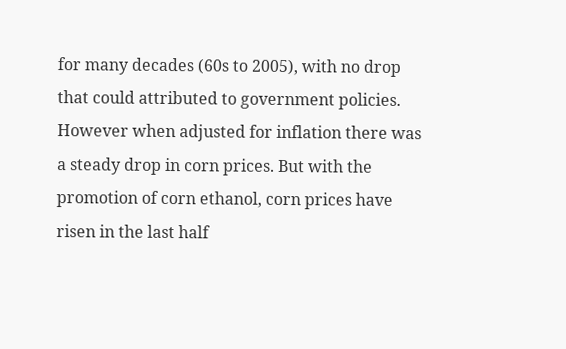for many decades (60s to 2005), with no drop that could attributed to government policies. However when adjusted for inflation there was a steady drop in corn prices. But with the promotion of corn ethanol, corn prices have risen in the last half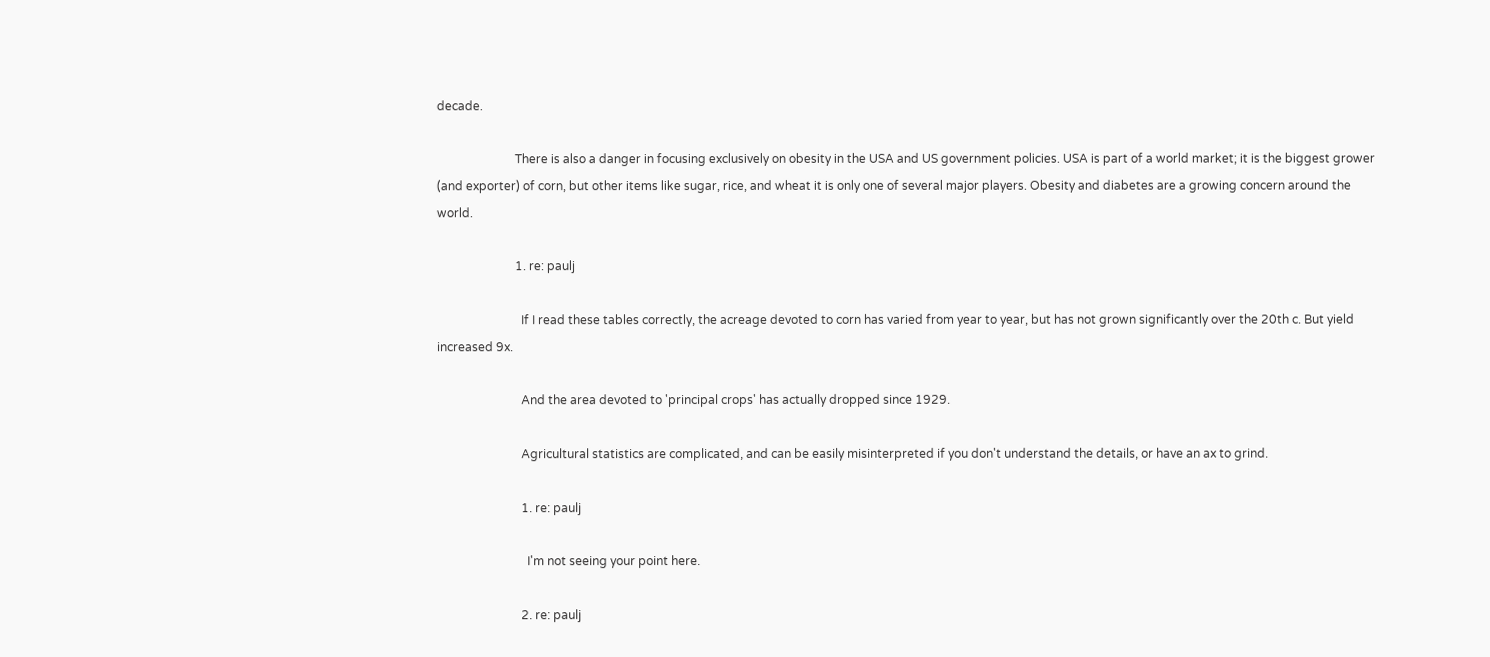decade.

                          There is also a danger in focusing exclusively on obesity in the USA and US government policies. USA is part of a world market; it is the biggest grower (and exporter) of corn, but other items like sugar, rice, and wheat it is only one of several major players. Obesity and diabetes are a growing concern around the world.

                          1. re: paulj

                            If I read these tables correctly, the acreage devoted to corn has varied from year to year, but has not grown significantly over the 20th c. But yield increased 9x.

                            And the area devoted to 'principal crops' has actually dropped since 1929.

                            Agricultural statistics are complicated, and can be easily misinterpreted if you don't understand the details, or have an ax to grind.

                            1. re: paulj

                              I'm not seeing your point here.

                            2. re: paulj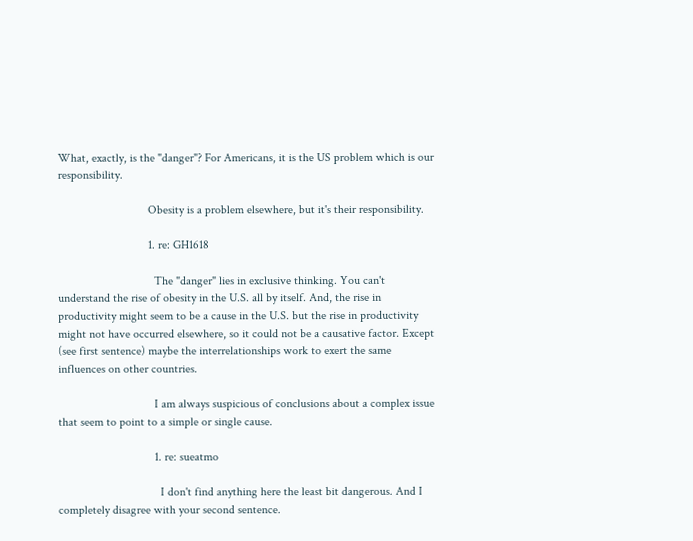What, exactly, is the "danger"? For Americans, it is the US problem which is our responsibility.

                              Obesity is a problem elsewhere, but it's their responsibility.

                              1. re: GH1618

                                The "danger" lies in exclusive thinking. You can't understand the rise of obesity in the U.S. all by itself. And, the rise in productivity might seem to be a cause in the U.S. but the rise in productivity might not have occurred elsewhere, so it could not be a causative factor. Except (see first sentence) maybe the interrelationships work to exert the same influences on other countries.

                                I am always suspicious of conclusions about a complex issue that seem to point to a simple or single cause.

                                1. re: sueatmo

                                  I don't find anything here the least bit dangerous. And I completely disagree with your second sentence.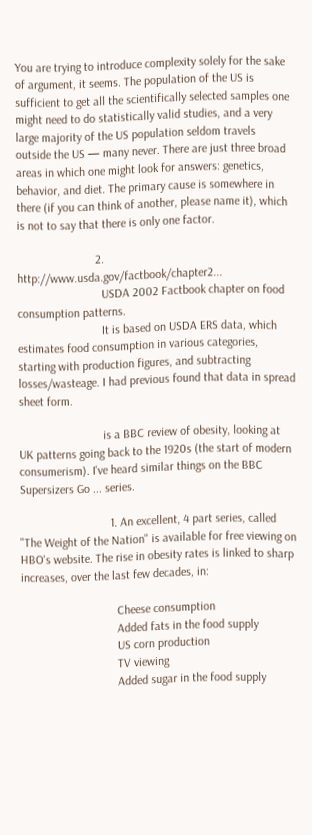You are trying to introduce complexity solely for the sake of argument, it seems. The population of the US is sufficient to get all the scientifically selected samples one might need to do statistically valid studies, and a very large majority of the US population seldom travels outside the US — many never. There are just three broad areas in which one might look for answers: genetics, behavior, and diet. The primary cause is somewhere in there (if you can think of another, please name it), which is not to say that there is only one factor.

                          2. http://www.usda.gov/factbook/chapter2...
                            USDA 2002 Factbook chapter on food consumption patterns.
                            It is based on USDA ERS data, which estimates food consumption in various categories, starting with production figures, and subtracting losses/wasteage. I had previous found that data in spread sheet form.

                            is a BBC review of obesity, looking at UK patterns going back to the 1920s (the start of modern consumerism). I've heard similar things on the BBC Supersizers Go ... series.

                              1. An excellent, 4 part series, called "The Weight of the Nation" is available for free viewing on HBO's website. The rise in obesity rates is linked to sharp increases, over the last few decades, in:

                                Cheese consumption
                                Added fats in the food supply
                                US corn production
                                TV viewing
                                Added sugar in the food supply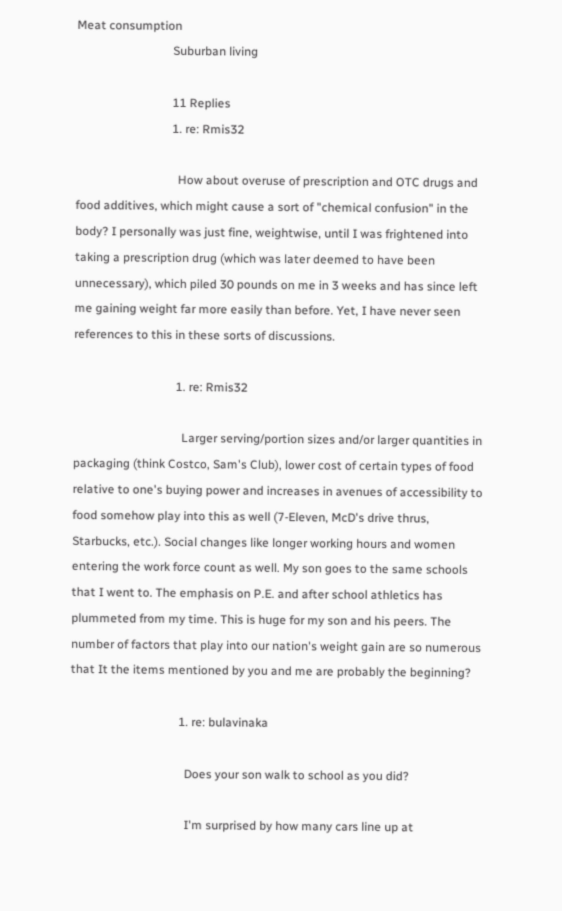Meat consumption
                                Suburban living

                                11 Replies
                                1. re: Rmis32

                                  How about overuse of prescription and OTC drugs and food additives, which might cause a sort of "chemical confusion" in the body? I personally was just fine, weightwise, until I was frightened into taking a prescription drug (which was later deemed to have been unnecessary), which piled 30 pounds on me in 3 weeks and has since left me gaining weight far more easily than before. Yet, I have never seen references to this in these sorts of discussions.

                                  1. re: Rmis32

                                    Larger serving/portion sizes and/or larger quantities in packaging (think Costco, Sam's Club), lower cost of certain types of food relative to one's buying power and increases in avenues of accessibility to food somehow play into this as well (7-Eleven, McD's drive thrus, Starbucks, etc.). Social changes like longer working hours and women entering the work force count as well. My son goes to the same schools that I went to. The emphasis on P.E. and after school athletics has plummeted from my time. This is huge for my son and his peers. The number of factors that play into our nation's weight gain are so numerous that It the items mentioned by you and me are probably the beginning?

                                    1. re: bulavinaka

                                      Does your son walk to school as you did?

                                      I'm surprised by how many cars line up at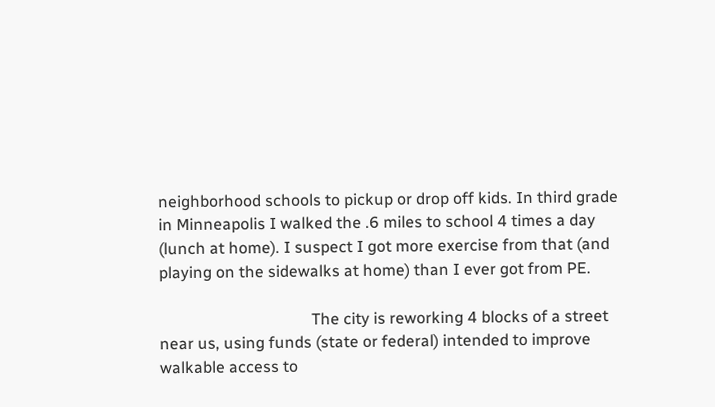neighborhood schools to pickup or drop off kids. In third grade in Minneapolis I walked the .6 miles to school 4 times a day (lunch at home). I suspect I got more exercise from that (and playing on the sidewalks at home) than I ever got from PE.

                                      The city is reworking 4 blocks of a street near us, using funds (state or federal) intended to improve walkable access to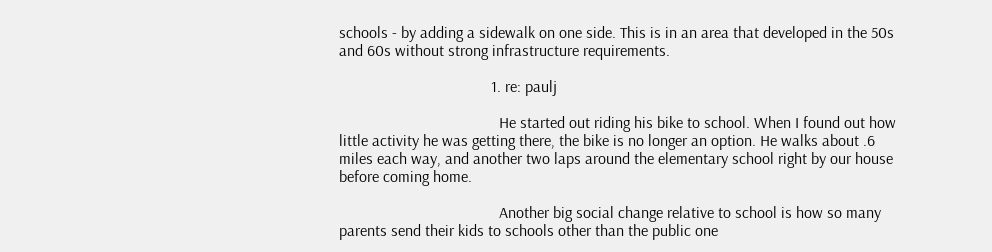schools - by adding a sidewalk on one side. This is in an area that developed in the 50s and 60s without strong infrastructure requirements.

                                      1. re: paulj

                                        He started out riding his bike to school. When I found out how little activity he was getting there, the bike is no longer an option. He walks about .6 miles each way, and another two laps around the elementary school right by our house before coming home.

                                        Another big social change relative to school is how so many parents send their kids to schools other than the public one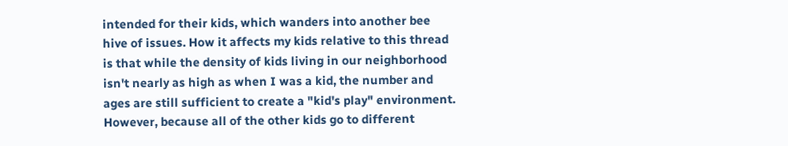intended for their kids, which wanders into another bee hive of issues. How it affects my kids relative to this thread is that while the density of kids living in our neighborhood isn't nearly as high as when I was a kid, the number and ages are still sufficient to create a "kid's play" environment. However, because all of the other kids go to different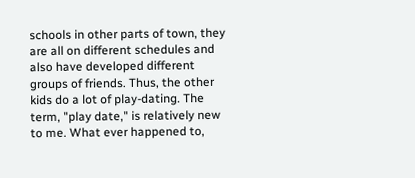schools in other parts of town, they are all on different schedules and also have developed different groups of friends. Thus, the other kids do a lot of play-dating. The term, "play date," is relatively new to me. What ever happened to,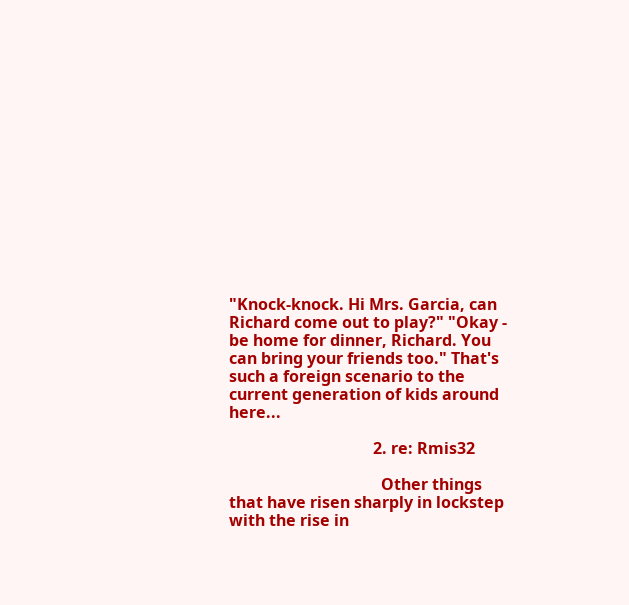"Knock-knock. Hi Mrs. Garcia, can Richard come out to play?" "Okay - be home for dinner, Richard. You can bring your friends too." That's such a foreign scenario to the current generation of kids around here...

                                    2. re: Rmis32

                                      Other things that have risen sharply in lockstep with the rise in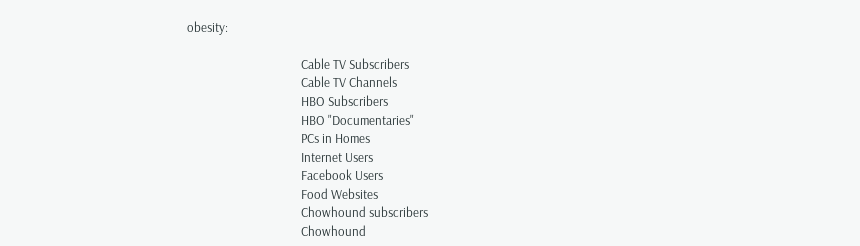obesity:

                                      Cable TV Subscribers
                                      Cable TV Channels
                                      HBO Subscribers
                                      HBO "Documentaries"
                                      PCs in Homes
                                      Internet Users
                                      Facebook Users
                                      Food Websites
                                      Chowhound subscribers
                                      Chowhound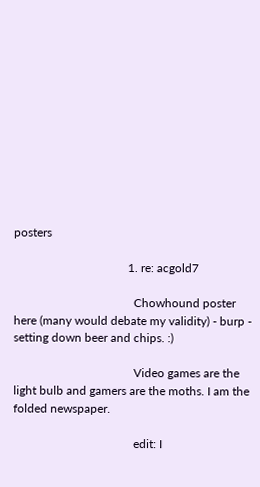posters

                                      1. re: acgold7

                                        Chowhound poster here (many would debate my validity) - burp - setting down beer and chips. :)

                                        Video games are the light bulb and gamers are the moths. I am the folded newspaper.

                                        edit: I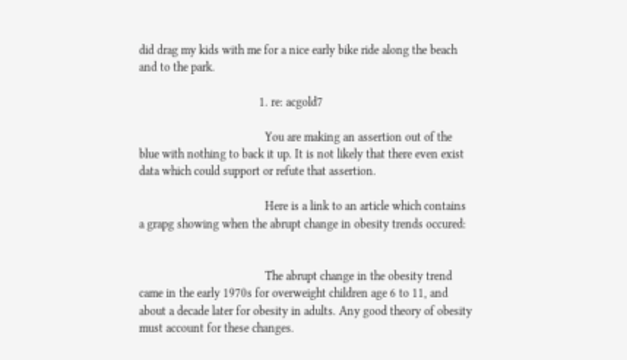did drag my kids with me for a nice early bike ride along the beach and to the park.

                                        1. re: acgold7

                                          You are making an assertion out of the blue with nothing to back it up. It is not likely that there even exist data which could support or refute that assertion.

                                          Here is a link to an article which contains a grapg showing when the abrupt change in obesity trends occured:


                                          The abrupt change in the obesity trend came in the early 1970s for overweight children age 6 to 11, and about a decade later for obesity in adults. Any good theory of obesity must account for these changes.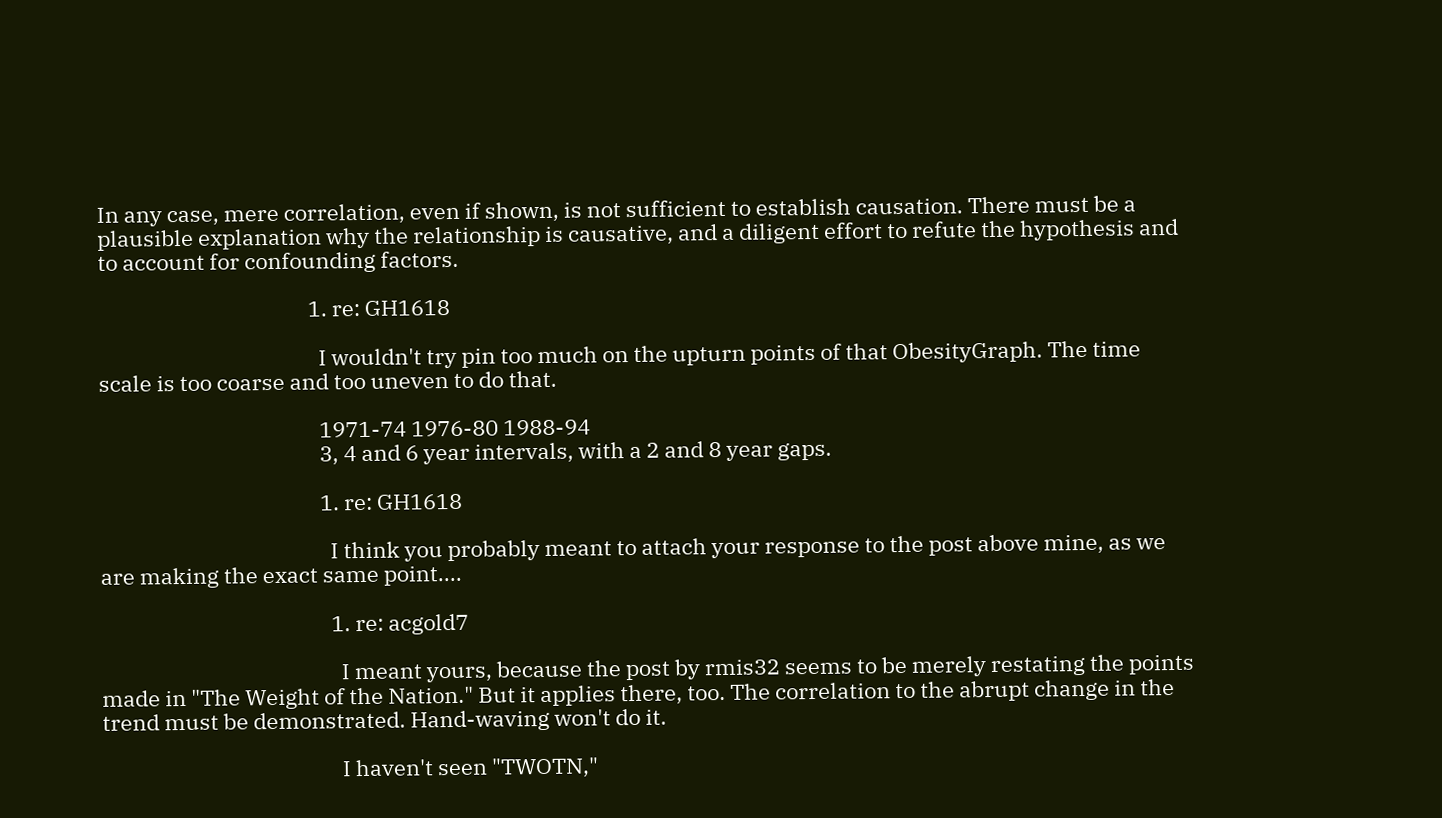In any case, mere correlation, even if shown, is not sufficient to establish causation. There must be a plausible explanation why the relationship is causative, and a diligent effort to refute the hypothesis and to account for confounding factors.

                                          1. re: GH1618

                                            I wouldn't try pin too much on the upturn points of that ObesityGraph. The time scale is too coarse and too uneven to do that.

                                            1971-74 1976-80 1988-94
                                            3, 4 and 6 year intervals, with a 2 and 8 year gaps.

                                            1. re: GH1618

                                              I think you probably meant to attach your response to the post above mine, as we are making the exact same point....

                                              1. re: acgold7

                                                I meant yours, because the post by rmis32 seems to be merely restating the points made in "The Weight of the Nation." But it applies there, too. The correlation to the abrupt change in the trend must be demonstrated. Hand-waving won't do it.

                                                I haven't seen "TWOTN,"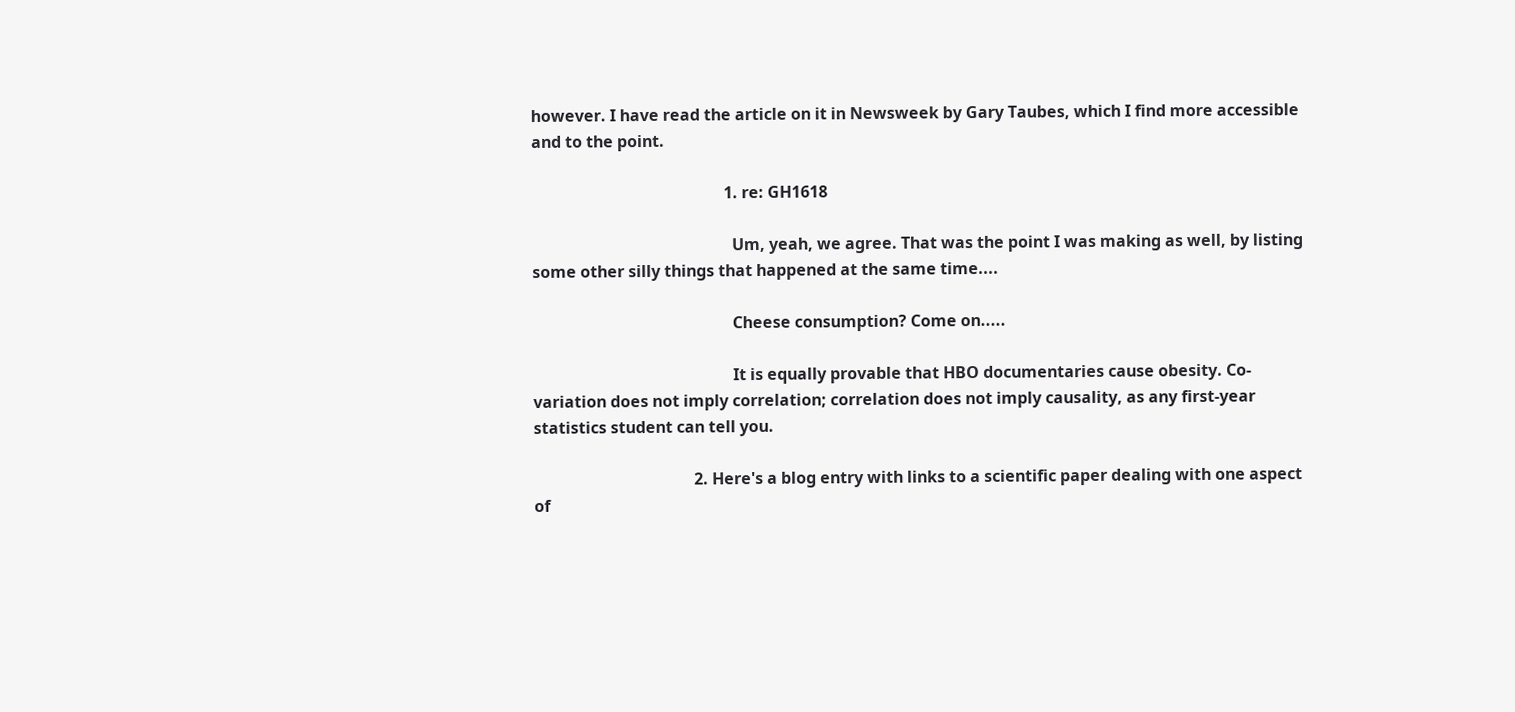however. I have read the article on it in Newsweek by Gary Taubes, which I find more accessible and to the point.

                                                1. re: GH1618

                                                  Um, yeah, we agree. That was the point I was making as well, by listing some other silly things that happened at the same time....

                                                  Cheese consumption? Come on.....

                                                  It is equally provable that HBO documentaries cause obesity. Co-variation does not imply correlation; correlation does not imply causality, as any first-year statistics student can tell you.

                                        2. Here's a blog entry with links to a scientific paper dealing with one aspect of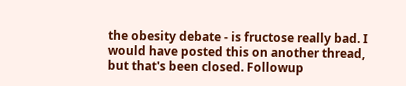the obesity debate - is fructose really bad. I would have posted this on another thread, but that's been closed. Followup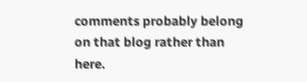comments probably belong on that blog rather than here.